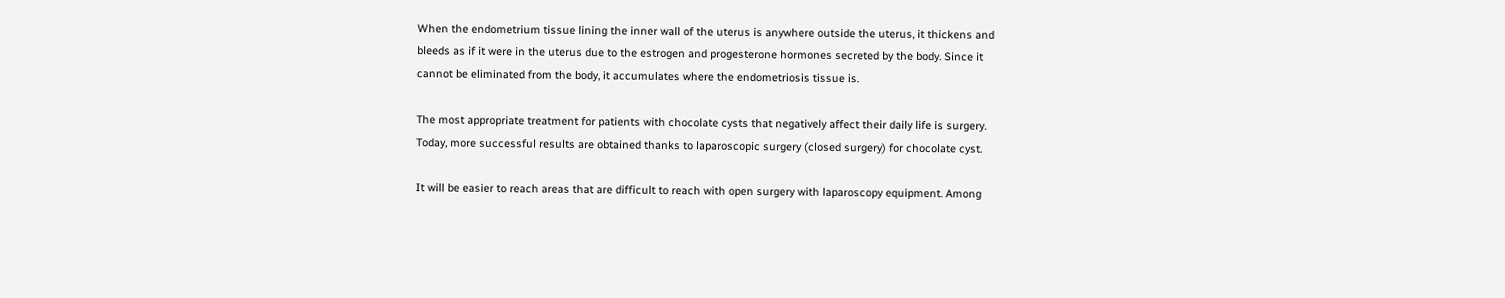When the endometrium tissue lining the inner wall of the uterus is anywhere outside the uterus, it thickens and bleeds as if it were in the uterus due to the estrogen and progesterone hormones secreted by the body. Since it cannot be eliminated from the body, it accumulates where the endometriosis tissue is.

The most appropriate treatment for patients with chocolate cysts that negatively affect their daily life is surgery. Today, more successful results are obtained thanks to laparoscopic surgery (closed surgery) for chocolate cyst.

It will be easier to reach areas that are difficult to reach with open surgery with laparoscopy equipment. Among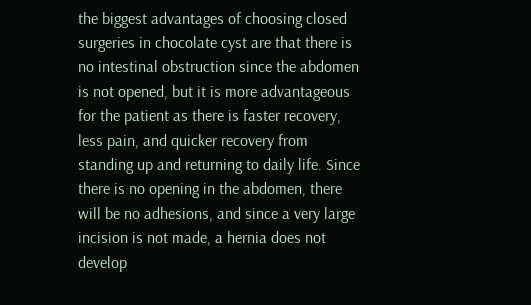the biggest advantages of choosing closed surgeries in chocolate cyst are that there is no intestinal obstruction since the abdomen is not opened, but it is more advantageous for the patient as there is faster recovery, less pain, and quicker recovery from standing up and returning to daily life. Since there is no opening in the abdomen, there will be no adhesions, and since a very large incision is not made, a hernia does not develop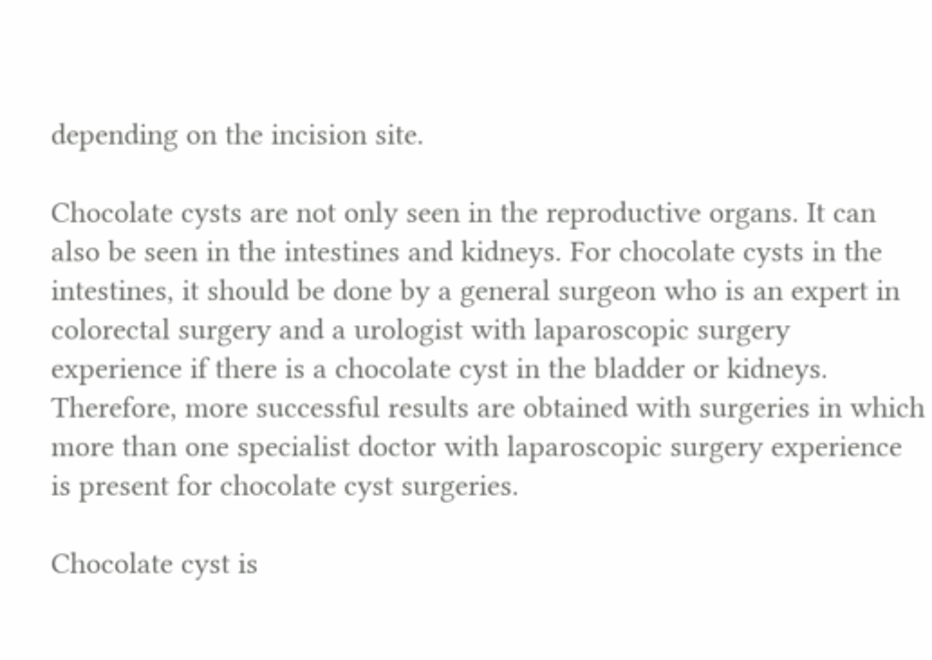depending on the incision site.

Chocolate cysts are not only seen in the reproductive organs. It can also be seen in the intestines and kidneys. For chocolate cysts in the intestines, it should be done by a general surgeon who is an expert in colorectal surgery and a urologist with laparoscopic surgery experience if there is a chocolate cyst in the bladder or kidneys. Therefore, more successful results are obtained with surgeries in which more than one specialist doctor with laparoscopic surgery experience is present for chocolate cyst surgeries.

Chocolate cyst is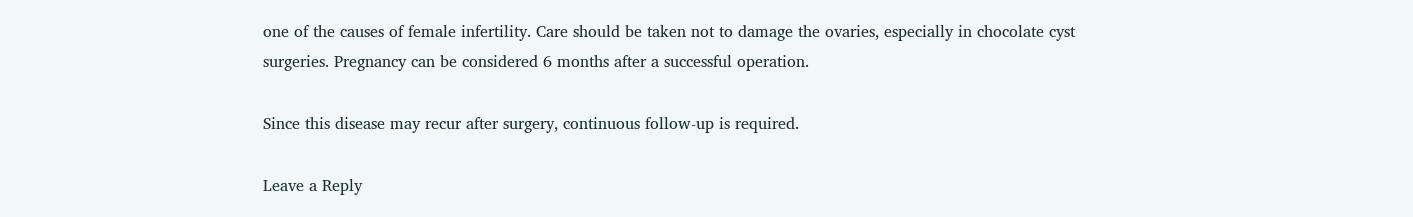one of the causes of female infertility. Care should be taken not to damage the ovaries, especially in chocolate cyst surgeries. Pregnancy can be considered 6 months after a successful operation.

Since this disease may recur after surgery, continuous follow-up is required.

Leave a Reply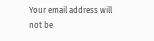Your email address will not be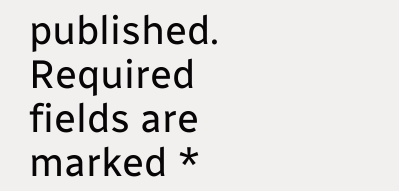published. Required fields are marked *